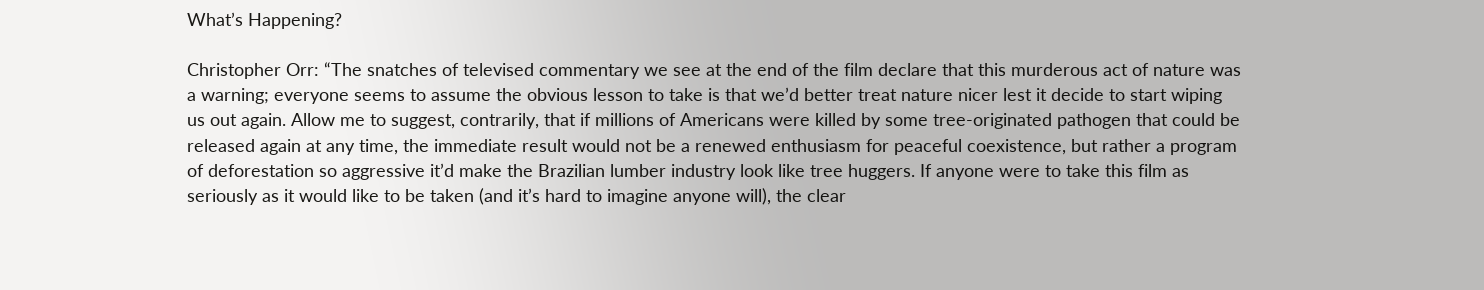What’s Happening?

Christopher Orr: “The snatches of televised commentary we see at the end of the film declare that this murderous act of nature was a warning; everyone seems to assume the obvious lesson to take is that we’d better treat nature nicer lest it decide to start wiping us out again. Allow me to suggest, contrarily, that if millions of Americans were killed by some tree-originated pathogen that could be released again at any time, the immediate result would not be a renewed enthusiasm for peaceful coexistence, but rather a program of deforestation so aggressive it’d make the Brazilian lumber industry look like tree huggers. If anyone were to take this film as seriously as it would like to be taken (and it’s hard to imagine anyone will), the clear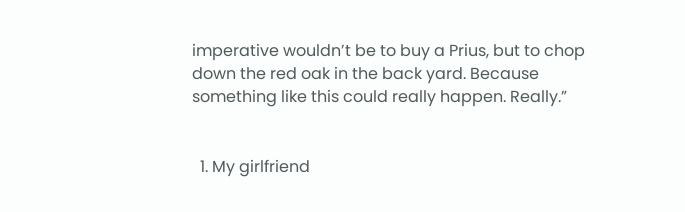imperative wouldn’t be to buy a Prius, but to chop down the red oak in the back yard. Because something like this could really happen. Really.”


  1. My girlfriend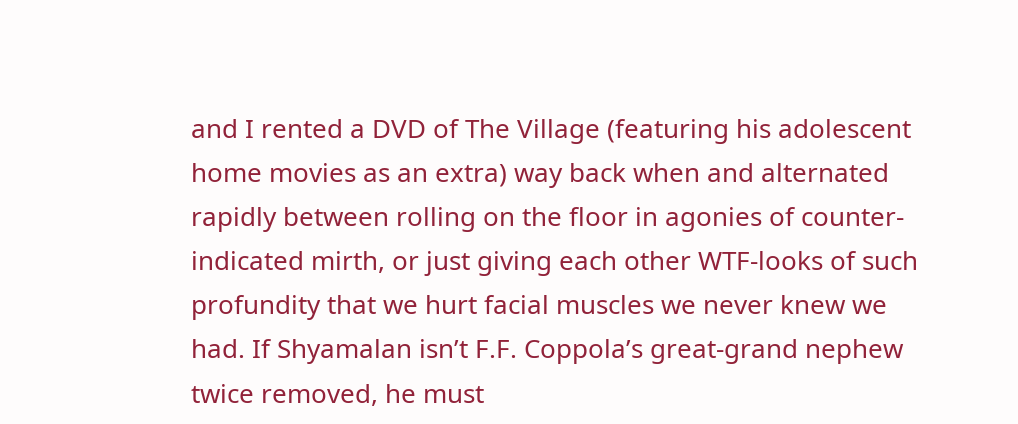and I rented a DVD of The Village (featuring his adolescent home movies as an extra) way back when and alternated rapidly between rolling on the floor in agonies of counter-indicated mirth, or just giving each other WTF-looks of such profundity that we hurt facial muscles we never knew we had. If Shyamalan isn’t F.F. Coppola’s great-grand nephew twice removed, he must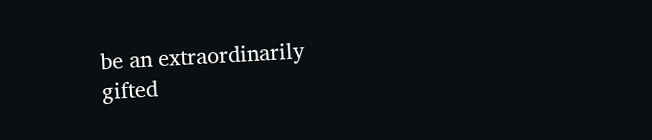be an extraordinarily gifted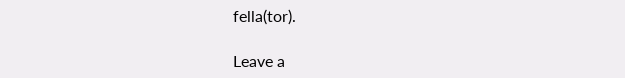fella(tor).

Leave a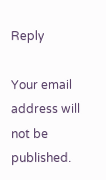Reply

Your email address will not be published.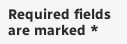Required fields are marked *